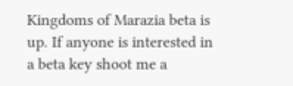Kingdoms of Marazia beta is up. If anyone is interested in a beta key shoot me a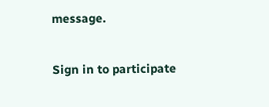message.

Sign in to participate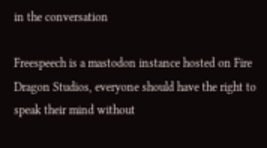in the conversation

Freespeech is a mastodon instance hosted on Fire Dragon Studios, everyone should have the right to speak their mind without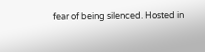fear of being silenced. Hosted in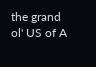the grand ol' US of A